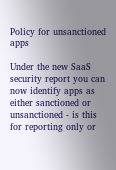Policy for unsanctioned apps

Under the new SaaS security report you can now identify apps as either sanctioned or unsanctioned - is this for reporting only or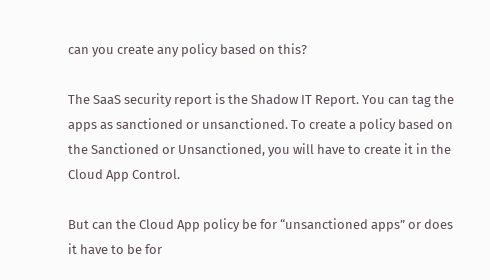can you create any policy based on this?

The SaaS security report is the Shadow IT Report. You can tag the apps as sanctioned or unsanctioned. To create a policy based on the Sanctioned or Unsanctioned, you will have to create it in the Cloud App Control.

But can the Cloud App policy be for “unsanctioned apps” or does it have to be for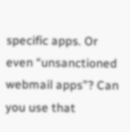specific apps. Or even “unsanctioned webmail apps”? Can you use that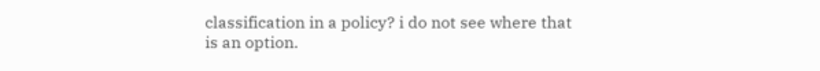classification in a policy? i do not see where that is an option.